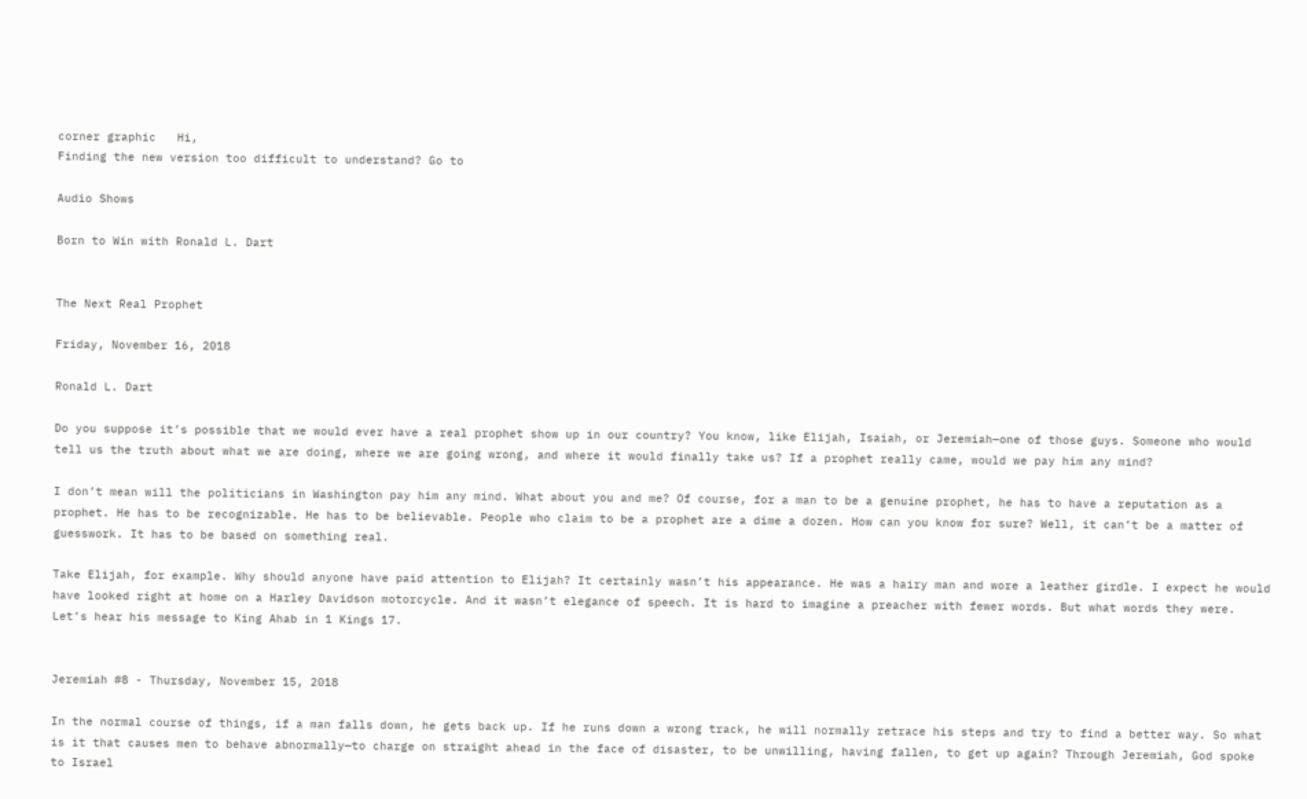corner graphic   Hi,
Finding the new version too difficult to understand? Go to

Audio Shows

Born to Win with Ronald L. Dart


The Next Real Prophet

Friday, November 16, 2018

Ronald L. Dart

Do you suppose it’s possible that we would ever have a real prophet show up in our country? You know, like Elijah, Isaiah, or Jeremiah—one of those guys. Someone who would tell us the truth about what we are doing, where we are going wrong, and where it would finally take us? If a prophet really came, would we pay him any mind?

I don’t mean will the politicians in Washington pay him any mind. What about you and me? Of course, for a man to be a genuine prophet, he has to have a reputation as a prophet. He has to be recognizable. He has to be believable. People who claim to be a prophet are a dime a dozen. How can you know for sure? Well, it can’t be a matter of guesswork. It has to be based on something real.

Take Elijah, for example. Why should anyone have paid attention to Elijah? It certainly wasn’t his appearance. He was a hairy man and wore a leather girdle. I expect he would have looked right at home on a Harley Davidson motorcycle. And it wasn’t elegance of speech. It is hard to imagine a preacher with fewer words. But what words they were. Let’s hear his message to King Ahab in 1 Kings 17.


Jeremiah #8 - Thursday, November 15, 2018

In the normal course of things, if a man falls down, he gets back up. If he runs down a wrong track, he will normally retrace his steps and try to find a better way. So what is it that causes men to behave abnormally—to charge on straight ahead in the face of disaster, to be unwilling, having fallen, to get up again? Through Jeremiah, God spoke to Israel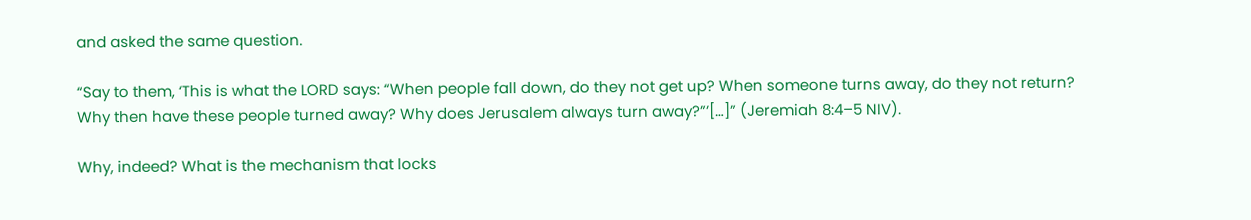and asked the same question.

“Say to them, ‘This is what the LORD says: “When people fall down, do they not get up? When someone turns away, do they not return? Why then have these people turned away? Why does Jerusalem always turn away?”’[…]” (Jeremiah 8:4–5 NIV).

Why, indeed? What is the mechanism that locks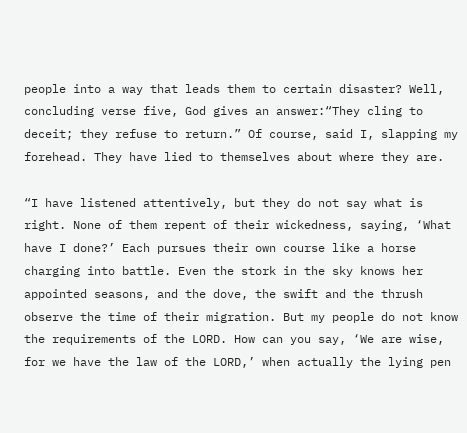people into a way that leads them to certain disaster? Well, concluding verse five, God gives an answer:“They cling to deceit; they refuse to return.” Of course, said I, slapping my forehead. They have lied to themselves about where they are.

“I have listened attentively, but they do not say what is right. None of them repent of their wickedness, saying, ‘What have I done?’ Each pursues their own course like a horse charging into battle. Even the stork in the sky knows her appointed seasons, and the dove, the swift and the thrush observe the time of their migration. But my people do not know the requirements of the LORD. How can you say, ‘We are wise, for we have the law of the LORD,’ when actually the lying pen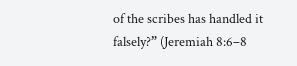of the scribes has handled it falsely?” (Jeremiah 8:6–8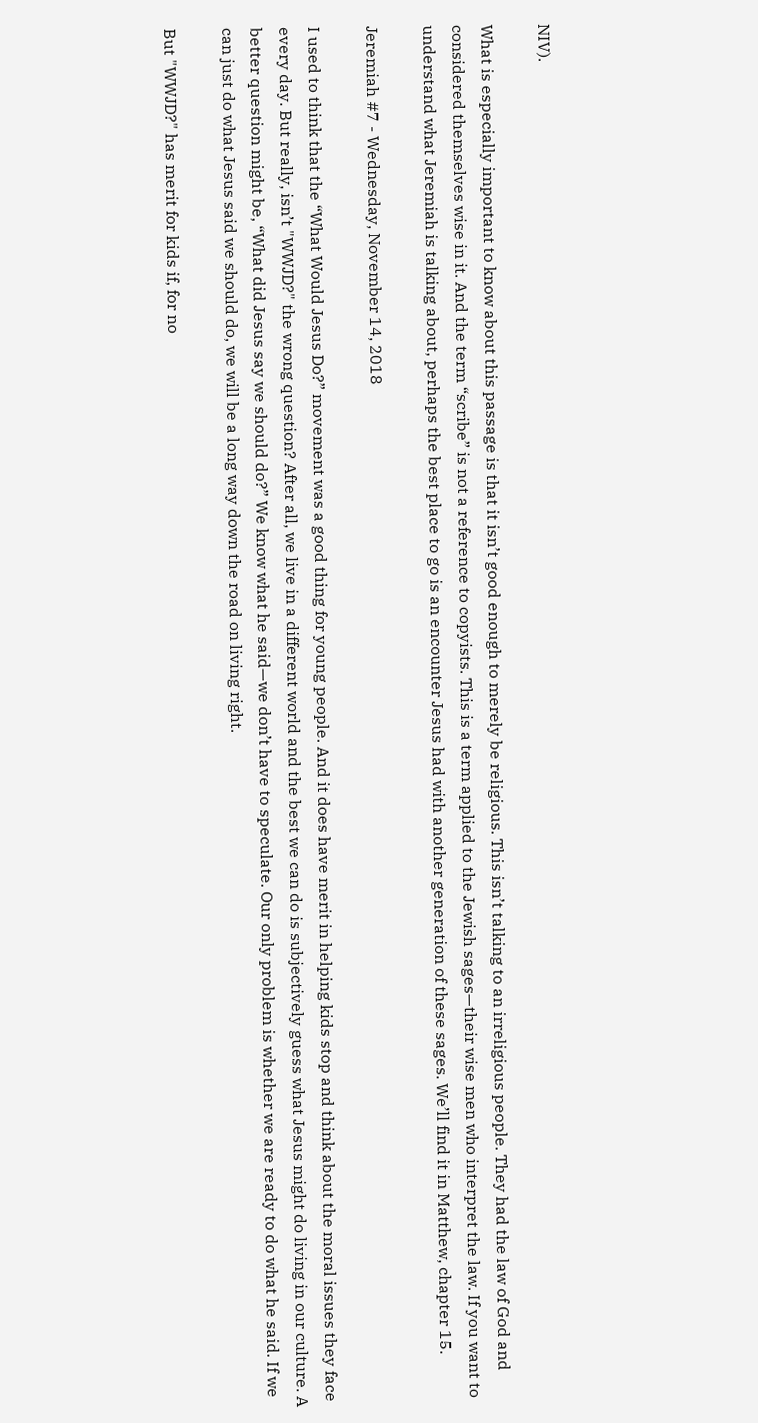NIV).

What is especially important to know about this passage is that it isn’t good enough to merely be religious. This isn’t talking to an irreligious people. They had the law of God and considered themselves wise in it. And the term “scribe” is not a reference to copyists. This is a term applied to the Jewish sages—their wise men who interpret the law. If you want to understand what Jeremiah is talking about, perhaps the best place to go is an encounter Jesus had with another generation of these sages. We’ll find it in Matthew, chapter 15.

Jeremiah #7 - Wednesday, November 14, 2018

I used to think that the “What Would Jesus Do?” movement was a good thing for young people. And it does have merit in helping kids stop and think about the moral issues they face every day. But really, isn’t "WWJD?" the wrong question? After all, we live in a different world and the best we can do is subjectively guess what Jesus might do living in our culture. A better question might be, “What did Jesus say we should do?” We know what he said—we don’t have to speculate. Our only problem is whether we are ready to do what he said. If we can just do what Jesus said we should do, we will be a long way down the road on living right.

But "WWJD?" has merit for kids if, for no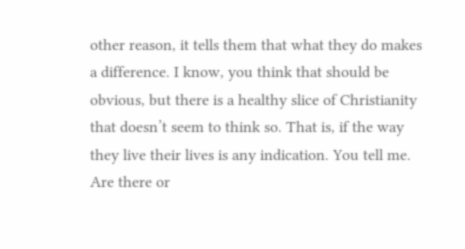other reason, it tells them that what they do makes a difference. I know, you think that should be obvious, but there is a healthy slice of Christianity that doesn’t seem to think so. That is, if the way they live their lives is any indication. You tell me. Are there or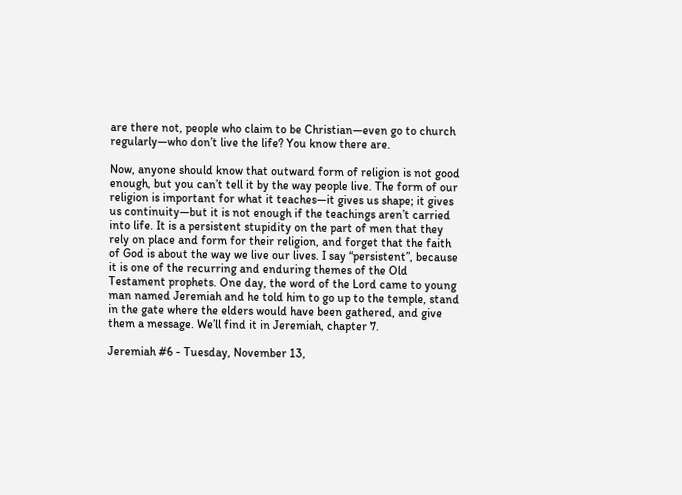are there not, people who claim to be Christian—even go to church regularly—who don’t live the life? You know there are.

Now, anyone should know that outward form of religion is not good enough, but you can’t tell it by the way people live. The form of our religion is important for what it teaches—it gives us shape; it gives us continuity—but it is not enough if the teachings aren’t carried into life. It is a persistent stupidity on the part of men that they rely on place and form for their religion, and forget that the faith of God is about the way we live our lives. I say “persistent”, because it is one of the recurring and enduring themes of the Old Testament prophets. One day, the word of the Lord came to young man named Jeremiah and he told him to go up to the temple, stand in the gate where the elders would have been gathered, and give them a message. We’ll find it in Jeremiah, chapter 7.

Jeremiah #6 - Tuesday, November 13,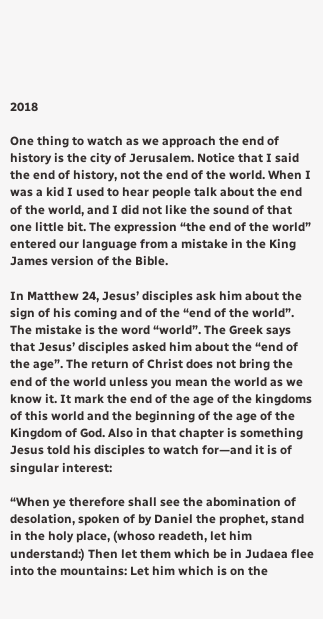2018

One thing to watch as we approach the end of history is the city of Jerusalem. Notice that I said the end of history, not the end of the world. When I was a kid I used to hear people talk about the end of the world, and I did not like the sound of that one little bit. The expression “the end of the world” entered our language from a mistake in the King James version of the Bible.

In Matthew 24, Jesus’ disciples ask him about the sign of his coming and of the “end of the world”. The mistake is the word “world”. The Greek says that Jesus’ disciples asked him about the “end of the age”. The return of Christ does not bring the end of the world unless you mean the world as we know it. It mark the end of the age of the kingdoms of this world and the beginning of the age of the Kingdom of God. Also in that chapter is something Jesus told his disciples to watch for—and it is of singular interest:

“When ye therefore shall see the abomination of desolation, spoken of by Daniel the prophet, stand in the holy place, (whoso readeth, let him understand:) Then let them which be in Judaea flee into the mountains: Let him which is on the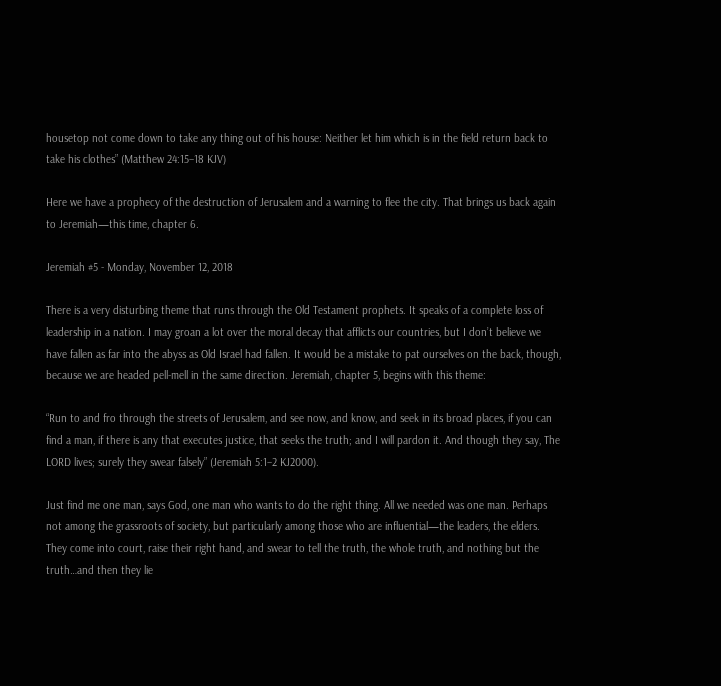housetop not come down to take any thing out of his house: Neither let him which is in the field return back to take his clothes” (Matthew 24:15–18 KJV)

Here we have a prophecy of the destruction of Jerusalem and a warning to flee the city. That brings us back again to Jeremiah—this time, chapter 6.

Jeremiah #5 - Monday, November 12, 2018

There is a very disturbing theme that runs through the Old Testament prophets. It speaks of a complete loss of leadership in a nation. I may groan a lot over the moral decay that afflicts our countries, but I don’t believe we have fallen as far into the abyss as Old Israel had fallen. It would be a mistake to pat ourselves on the back, though, because we are headed pell-mell in the same direction. Jeremiah, chapter 5, begins with this theme:

“Run to and fro through the streets of Jerusalem, and see now, and know, and seek in its broad places, if you can find a man, if there is any that executes justice, that seeks the truth; and I will pardon it. And though they say, The LORD lives; surely they swear falsely” (Jeremiah 5:1–2 KJ2000).

Just find me one man, says God, one man who wants to do the right thing. All we needed was one man. Perhaps not among the grassroots of society, but particularly among those who are influential—the leaders, the elders. They come into court, raise their right hand, and swear to tell the truth, the whole truth, and nothing but the truth…and then they lie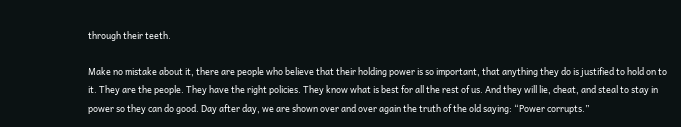through their teeth.

Make no mistake about it, there are people who believe that their holding power is so important, that anything they do is justified to hold on to it. They are the people. They have the right policies. They know what is best for all the rest of us. And they will lie, cheat, and steal to stay in power so they can do good. Day after day, we are shown over and over again the truth of the old saying: “Power corrupts.”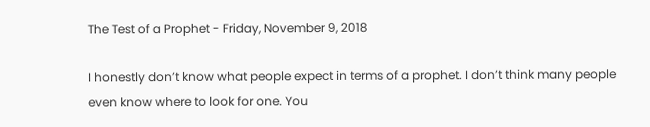The Test of a Prophet - Friday, November 9, 2018

I honestly don’t know what people expect in terms of a prophet. I don’t think many people even know where to look for one. You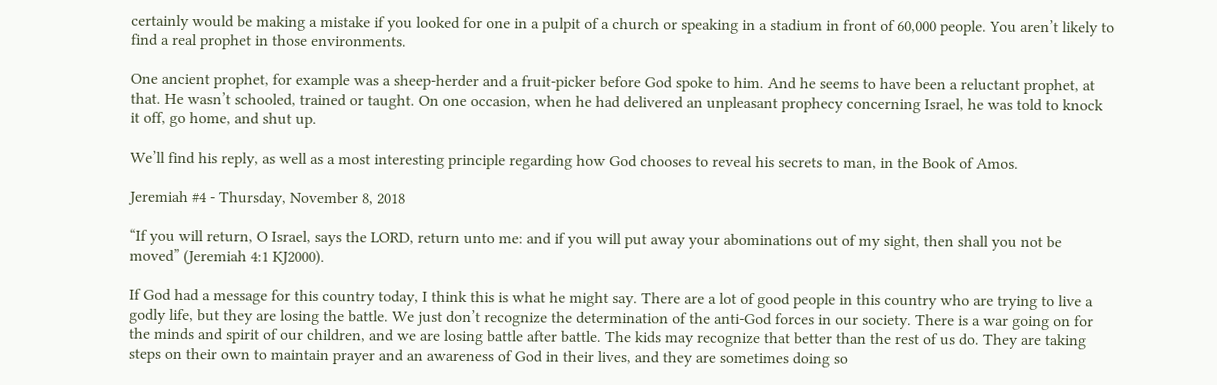certainly would be making a mistake if you looked for one in a pulpit of a church or speaking in a stadium in front of 60,000 people. You aren’t likely to find a real prophet in those environments.

One ancient prophet, for example was a sheep-herder and a fruit-picker before God spoke to him. And he seems to have been a reluctant prophet, at that. He wasn’t schooled, trained or taught. On one occasion, when he had delivered an unpleasant prophecy concerning Israel, he was told to knock it off, go home, and shut up.

We’ll find his reply, as well as a most interesting principle regarding how God chooses to reveal his secrets to man, in the Book of Amos.

Jeremiah #4 - Thursday, November 8, 2018

“If you will return, O Israel, says the LORD, return unto me: and if you will put away your abominations out of my sight, then shall you not be moved” (Jeremiah 4:1 KJ2000).

If God had a message for this country today, I think this is what he might say. There are a lot of good people in this country who are trying to live a godly life, but they are losing the battle. We just don’t recognize the determination of the anti-God forces in our society. There is a war going on for the minds and spirit of our children, and we are losing battle after battle. The kids may recognize that better than the rest of us do. They are taking steps on their own to maintain prayer and an awareness of God in their lives, and they are sometimes doing so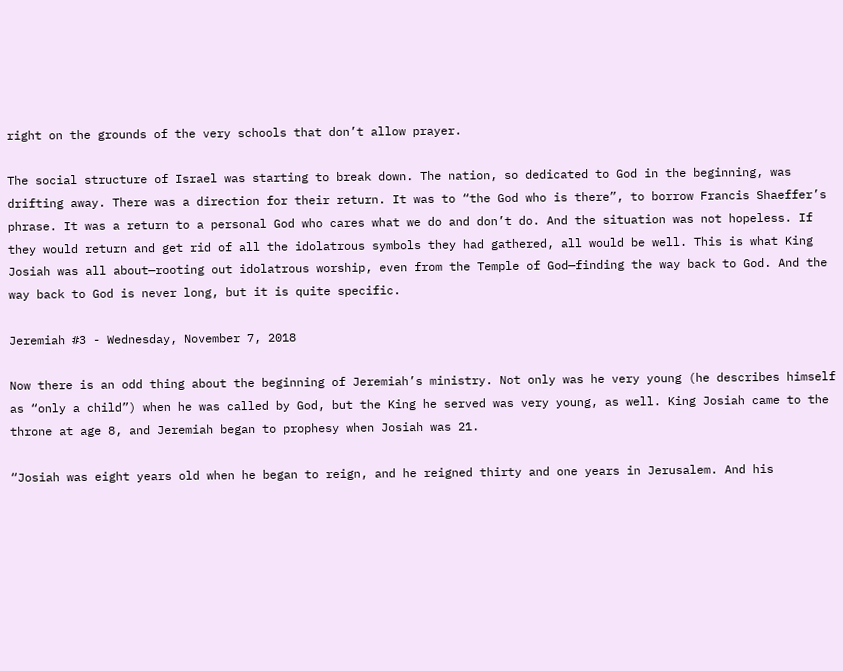right on the grounds of the very schools that don’t allow prayer.

The social structure of Israel was starting to break down. The nation, so dedicated to God in the beginning, was drifting away. There was a direction for their return. It was to “the God who is there”, to borrow Francis Shaeffer’s phrase. It was a return to a personal God who cares what we do and don’t do. And the situation was not hopeless. If they would return and get rid of all the idolatrous symbols they had gathered, all would be well. This is what King Josiah was all about—rooting out idolatrous worship, even from the Temple of God—finding the way back to God. And the way back to God is never long, but it is quite specific.

Jeremiah #3 - Wednesday, November 7, 2018

Now there is an odd thing about the beginning of Jeremiah’s ministry. Not only was he very young (he describes himself as “only a child”) when he was called by God, but the King he served was very young, as well. King Josiah came to the throne at age 8, and Jeremiah began to prophesy when Josiah was 21.

“Josiah was eight years old when he began to reign, and he reigned thirty and one years in Jerusalem. And his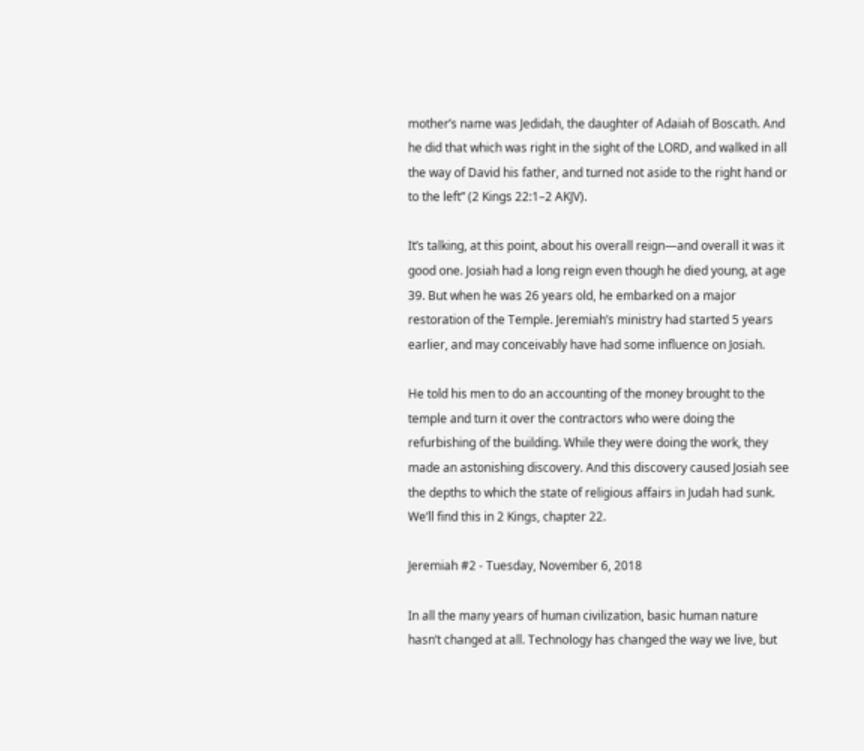mother’s name was Jedidah, the daughter of Adaiah of Boscath. And he did that which was right in the sight of the LORD, and walked in all the way of David his father, and turned not aside to the right hand or to the left” (2 Kings 22:1–2 AKJV).

It’s talking, at this point, about his overall reign—and overall it was it good one. Josiah had a long reign even though he died young, at age 39. But when he was 26 years old, he embarked on a major restoration of the Temple. Jeremiah’s ministry had started 5 years earlier, and may conceivably have had some influence on Josiah.

He told his men to do an accounting of the money brought to the temple and turn it over the contractors who were doing the refurbishing of the building. While they were doing the work, they made an astonishing discovery. And this discovery caused Josiah see the depths to which the state of religious affairs in Judah had sunk. We’ll find this in 2 Kings, chapter 22.

Jeremiah #2 - Tuesday, November 6, 2018

In all the many years of human civilization, basic human nature hasn’t changed at all. Technology has changed the way we live, but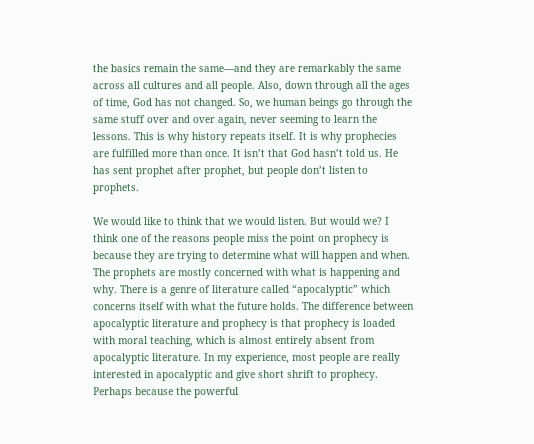the basics remain the same—and they are remarkably the same across all cultures and all people. Also, down through all the ages of time, God has not changed. So, we human beings go through the same stuff over and over again, never seeming to learn the lessons. This is why history repeats itself. It is why prophecies are fulfilled more than once. It isn’t that God hasn’t told us. He has sent prophet after prophet, but people don’t listen to prophets.

We would like to think that we would listen. But would we? I think one of the reasons people miss the point on prophecy is because they are trying to determine what will happen and when. The prophets are mostly concerned with what is happening and why. There is a genre of literature called “apocalyptic” which concerns itself with what the future holds. The difference between apocalyptic literature and prophecy is that prophecy is loaded with moral teaching, which is almost entirely absent from apocalyptic literature. In my experience, most people are really interested in apocalyptic and give short shrift to prophecy. Perhaps because the powerful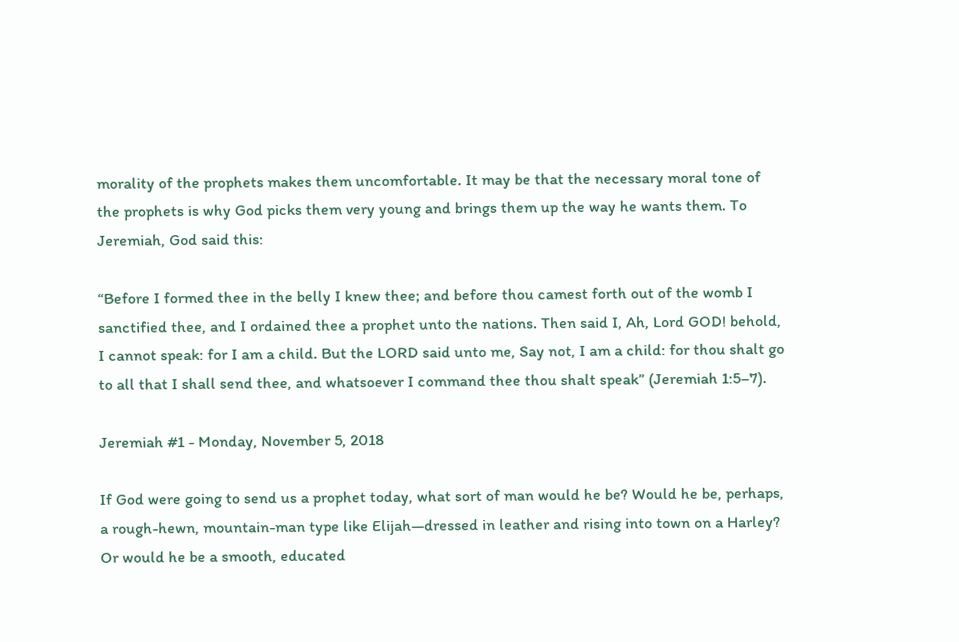morality of the prophets makes them uncomfortable. It may be that the necessary moral tone of the prophets is why God picks them very young and brings them up the way he wants them. To Jeremiah, God said this:

“Before I formed thee in the belly I knew thee; and before thou camest forth out of the womb I sanctified thee, and I ordained thee a prophet unto the nations. Then said I, Ah, Lord GOD! behold, I cannot speak: for I am a child. But the LORD said unto me, Say not, I am a child: for thou shalt go to all that I shall send thee, and whatsoever I command thee thou shalt speak” (Jeremiah 1:5–7).

Jeremiah #1 - Monday, November 5, 2018

If God were going to send us a prophet today, what sort of man would he be? Would he be, perhaps, a rough-hewn, mountain-man type like Elijah—dressed in leather and rising into town on a Harley? Or would he be a smooth, educated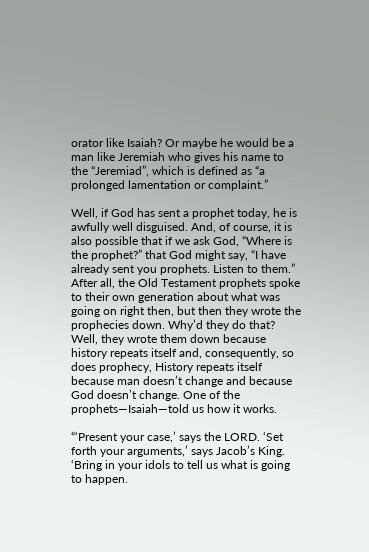orator like Isaiah? Or maybe he would be a man like Jeremiah who gives his name to the “Jeremiad”, which is defined as “a prolonged lamentation or complaint.”

Well, if God has sent a prophet today, he is awfully well disguised. And, of course, it is also possible that if we ask God, “Where is the prophet?” that God might say, “I have already sent you prophets. Listen to them.” After all, the Old Testament prophets spoke to their own generation about what was going on right then, but then they wrote the prophecies down. Why’d they do that? Well, they wrote them down because history repeats itself and, consequently, so does prophecy, History repeats itself because man doesn’t change and because God doesn’t change. One of the prophets—Isaiah—told us how it works.

“‘Present your case,’ says the LORD. ‘Set forth your arguments,’ says Jacob’s King. ‘Bring in your idols to tell us what is going to happen.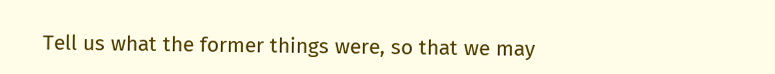Tell us what the former things were, so that we may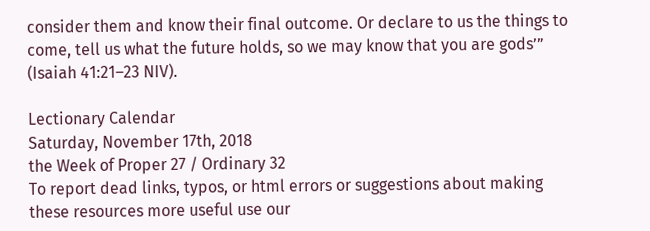consider them and know their final outcome. Or declare to us the things to come, tell us what the future holds, so we may know that you are gods’” (Isaiah 41:21–23 NIV).

Lectionary Calendar
Saturday, November 17th, 2018
the Week of Proper 27 / Ordinary 32
To report dead links, typos, or html errors or suggestions about making these resources more useful use our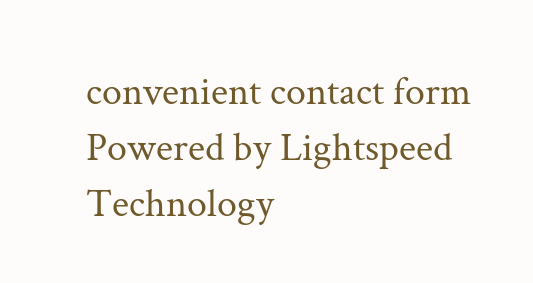convenient contact form
Powered by Lightspeed Technology